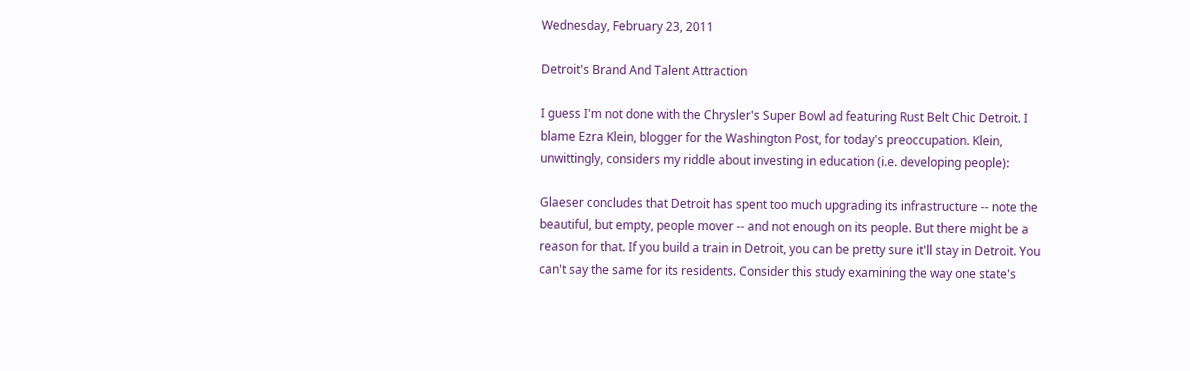Wednesday, February 23, 2011

Detroit's Brand And Talent Attraction

I guess I'm not done with the Chrysler's Super Bowl ad featuring Rust Belt Chic Detroit. I blame Ezra Klein, blogger for the Washington Post, for today's preoccupation. Klein, unwittingly, considers my riddle about investing in education (i.e. developing people):

Glaeser concludes that Detroit has spent too much upgrading its infrastructure -- note the beautiful, but empty, people mover -- and not enough on its people. But there might be a reason for that. If you build a train in Detroit, you can be pretty sure it'll stay in Detroit. You can't say the same for its residents. Consider this study examining the way one state's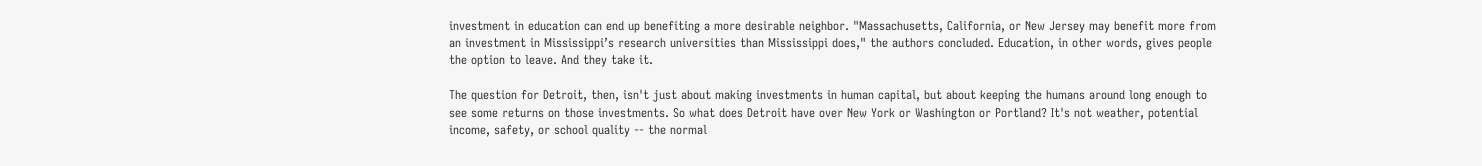investment in education can end up benefiting a more desirable neighbor. "Massachusetts, California, or New Jersey may benefit more from an investment in Mississippi’s research universities than Mississippi does," the authors concluded. Education, in other words, gives people the option to leave. And they take it.

The question for Detroit, then, isn't just about making investments in human capital, but about keeping the humans around long enough to see some returns on those investments. So what does Detroit have over New York or Washington or Portland? It's not weather, potential income, safety, or school quality -- the normal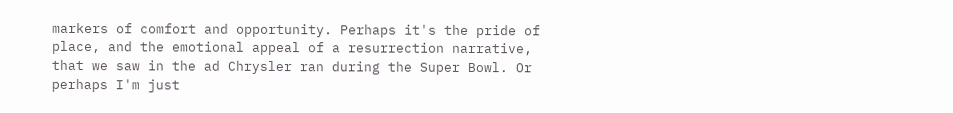markers of comfort and opportunity. Perhaps it's the pride of place, and the emotional appeal of a resurrection narrative, that we saw in the ad Chrysler ran during the Super Bowl. Or perhaps I'm just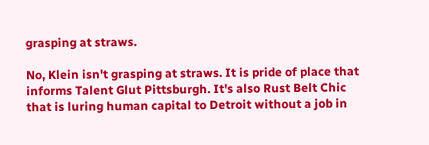grasping at straws.

No, Klein isn't grasping at straws. It is pride of place that informs Talent Glut Pittsburgh. It's also Rust Belt Chic that is luring human capital to Detroit without a job in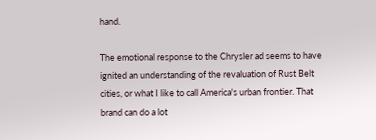hand.

The emotional response to the Chrysler ad seems to have ignited an understanding of the revaluation of Rust Belt cities, or what I like to call America's urban frontier. That brand can do a lot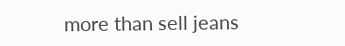more than sell jeans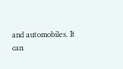and automobiles. It can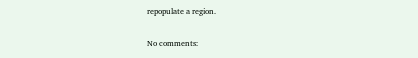repopulate a region.

No comments: